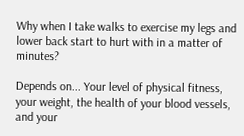Why when I take walks to exercise my legs and lower back start to hurt with in a matter of minutes?

Depends on... Your level of physical fitness, your weight, the health of your blood vessels, and your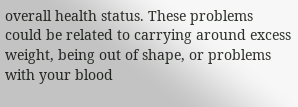overall health status. These problems could be related to carrying around excess weight, being out of shape, or problems with your blood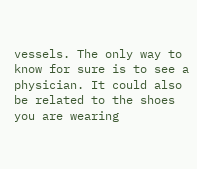vessels. The only way to know for sure is to see a physician. It could also be related to the shoes you are wearing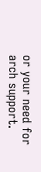or your need for arch support.